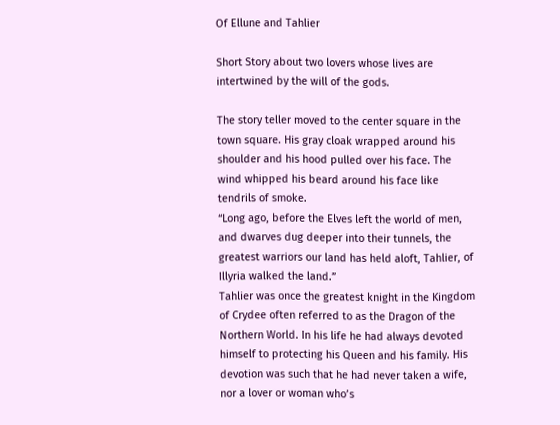Of Ellune and Tahlier

Short Story about two lovers whose lives are intertwined by the will of the gods.

The story teller moved to the center square in the town square. His gray cloak wrapped around his shoulder and his hood pulled over his face. The wind whipped his beard around his face like tendrils of smoke.
“Long ago, before the Elves left the world of men, and dwarves dug deeper into their tunnels, the greatest warriors our land has held aloft, Tahlier, of Illyria walked the land.”
Tahlier was once the greatest knight in the Kingdom of Crydee often referred to as the Dragon of the Northern World. In his life he had always devoted himself to protecting his Queen and his family. His devotion was such that he had never taken a wife, nor a lover or woman who’s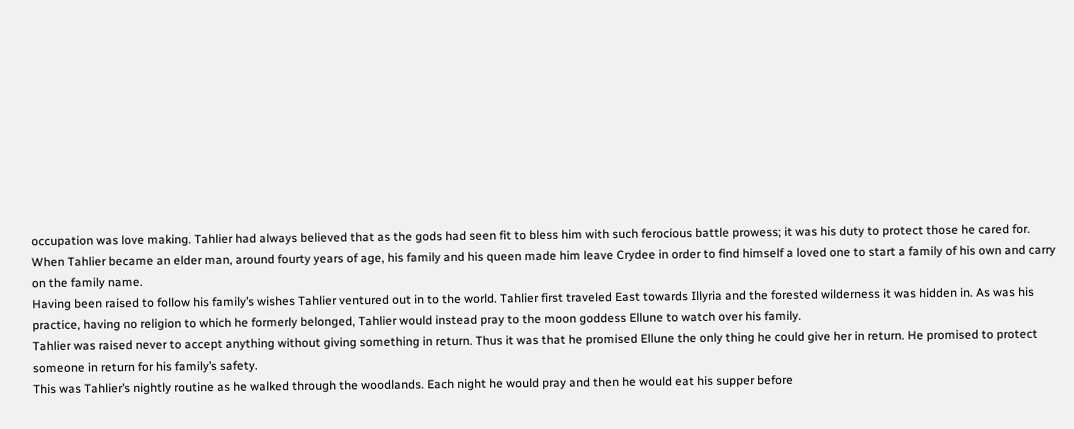occupation was love making. Tahlier had always believed that as the gods had seen fit to bless him with such ferocious battle prowess; it was his duty to protect those he cared for.
When Tahlier became an elder man, around fourty years of age, his family and his queen made him leave Crydee in order to find himself a loved one to start a family of his own and carry on the family name.
Having been raised to follow his family’s wishes Tahlier ventured out in to the world. Tahlier first traveled East towards Illyria and the forested wilderness it was hidden in. As was his practice, having no religion to which he formerly belonged, Tahlier would instead pray to the moon goddess Ellune to watch over his family.
Tahlier was raised never to accept anything without giving something in return. Thus it was that he promised Ellune the only thing he could give her in return. He promised to protect someone in return for his family’s safety.
This was Tahlier’s nightly routine as he walked through the woodlands. Each night he would pray and then he would eat his supper before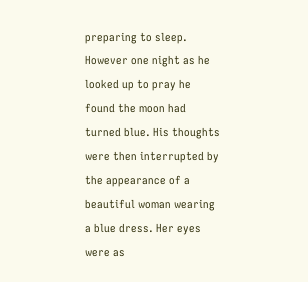preparing to sleep. However one night as he looked up to pray he found the moon had turned blue. His thoughts were then interrupted by the appearance of a beautiful woman wearing a blue dress. Her eyes were as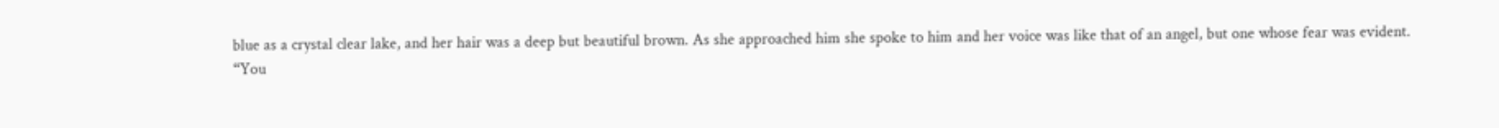blue as a crystal clear lake, and her hair was a deep but beautiful brown. As she approached him she spoke to him and her voice was like that of an angel, but one whose fear was evident.
“You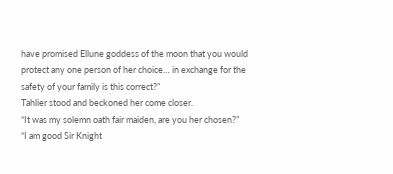have promised Ellune goddess of the moon that you would protect any one person of her choice… in exchange for the safety of your family is this correct?”
Tahlier stood and beckoned her come closer.
“It was my solemn oath fair maiden, are you her chosen?”
“I am good Sir Knight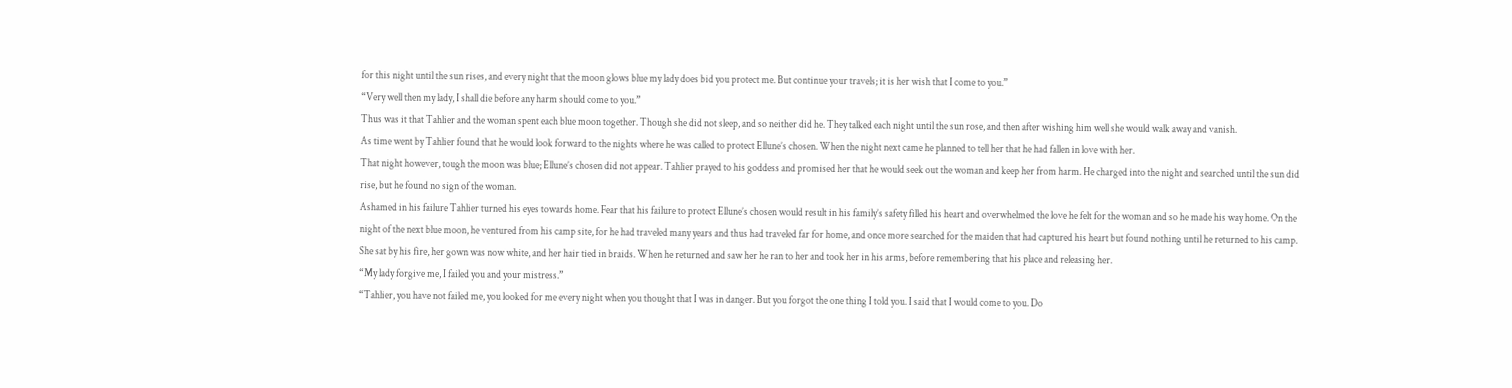for this night until the sun rises, and every night that the moon glows blue my lady does bid you protect me. But continue your travels; it is her wish that I come to you.”
“Very well then my lady, I shall die before any harm should come to you.”
Thus was it that Tahlier and the woman spent each blue moon together. Though she did not sleep, and so neither did he. They talked each night until the sun rose, and then after wishing him well she would walk away and vanish.
As time went by Tahlier found that he would look forward to the nights where he was called to protect Ellune’s chosen. When the night next came he planned to tell her that he had fallen in love with her.
That night however, tough the moon was blue; Ellune’s chosen did not appear. Tahlier prayed to his goddess and promised her that he would seek out the woman and keep her from harm. He charged into the night and searched until the sun did rise, but he found no sign of the woman.
Ashamed in his failure Tahlier turned his eyes towards home. Fear that his failure to protect Ellune’s chosen would result in his family’s safety filled his heart and overwhelmed the love he felt for the woman and so he made his way home. On the night of the next blue moon, he ventured from his camp site, for he had traveled many years and thus had traveled far for home, and once more searched for the maiden that had captured his heart but found nothing until he returned to his camp.
She sat by his fire, her gown was now white, and her hair tied in braids. When he returned and saw her he ran to her and took her in his arms, before remembering that his place and releasing her.
“My lady forgive me, I failed you and your mistress.”
“Tahlier, you have not failed me, you looked for me every night when you thought that I was in danger. But you forgot the one thing I told you. I said that I would come to you. Do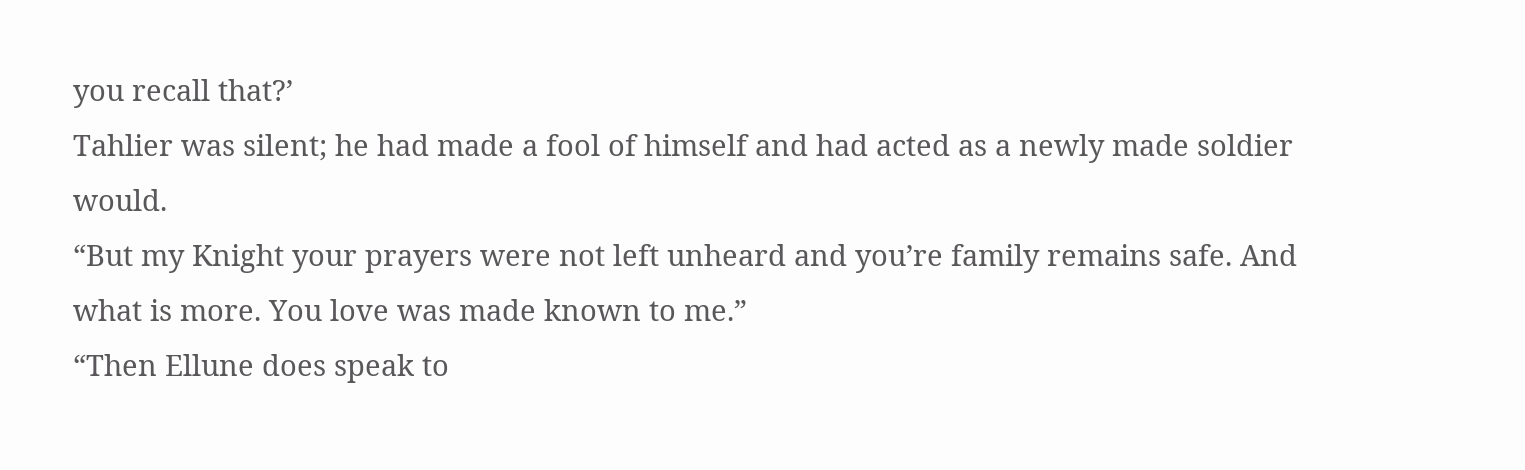you recall that?’
Tahlier was silent; he had made a fool of himself and had acted as a newly made soldier would.
“But my Knight your prayers were not left unheard and you’re family remains safe. And what is more. You love was made known to me.”
“Then Ellune does speak to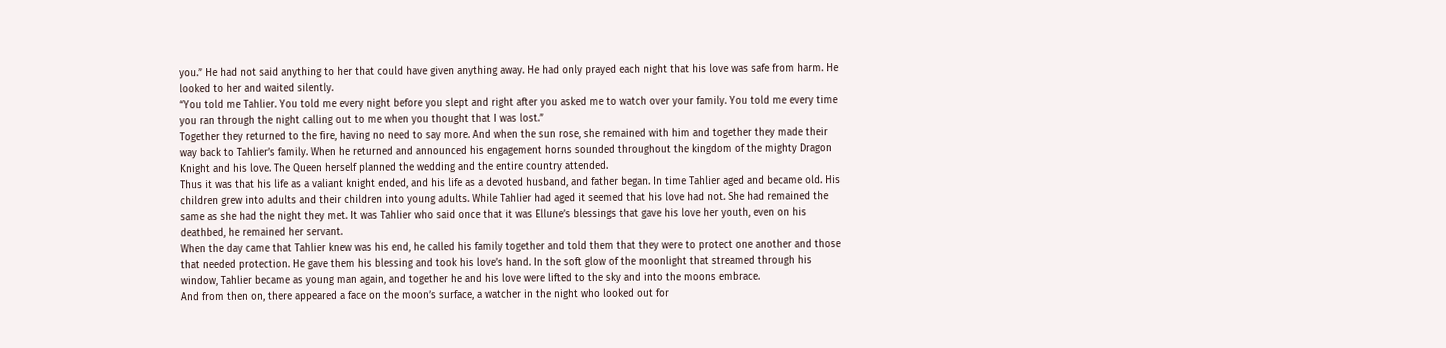you.” He had not said anything to her that could have given anything away. He had only prayed each night that his love was safe from harm. He looked to her and waited silently.
“You told me Tahlier. You told me every night before you slept and right after you asked me to watch over your family. You told me every time you ran through the night calling out to me when you thought that I was lost.”
Together they returned to the fire, having no need to say more. And when the sun rose, she remained with him and together they made their way back to Tahlier’s family. When he returned and announced his engagement horns sounded throughout the kingdom of the mighty Dragon Knight and his love. The Queen herself planned the wedding and the entire country attended.
Thus it was that his life as a valiant knight ended, and his life as a devoted husband, and father began. In time Tahlier aged and became old. His children grew into adults and their children into young adults. While Tahlier had aged it seemed that his love had not. She had remained the same as she had the night they met. It was Tahlier who said once that it was Ellune’s blessings that gave his love her youth, even on his deathbed, he remained her servant.
When the day came that Tahlier knew was his end, he called his family together and told them that they were to protect one another and those that needed protection. He gave them his blessing and took his love’s hand. In the soft glow of the moonlight that streamed through his window, Tahlier became as young man again, and together he and his love were lifted to the sky and into the moons embrace.
And from then on, there appeared a face on the moon’s surface, a watcher in the night who looked out for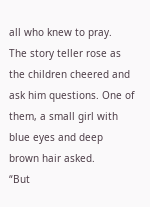all who knew to pray.
The story teller rose as the children cheered and ask him questions. One of them, a small girl with blue eyes and deep brown hair asked.
“But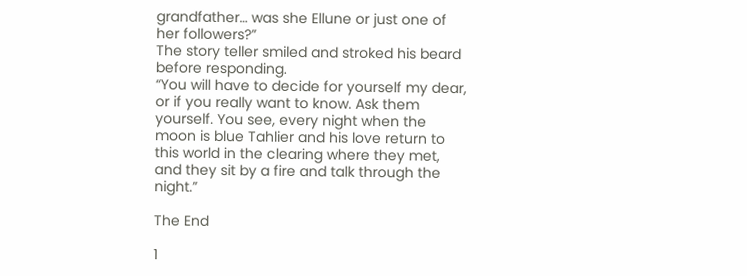grandfather… was she Ellune or just one of her followers?”
The story teller smiled and stroked his beard before responding.
“You will have to decide for yourself my dear, or if you really want to know. Ask them yourself. You see, every night when the moon is blue Tahlier and his love return to this world in the clearing where they met, and they sit by a fire and talk through the night.”

The End

1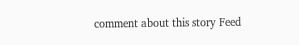comment about this story Feed